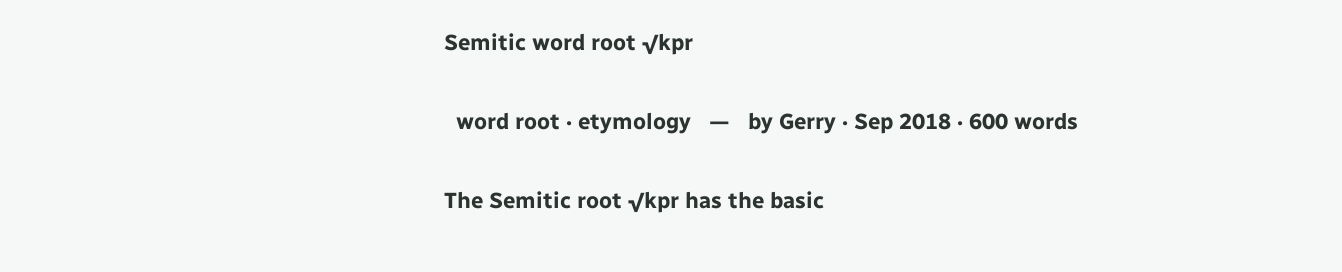Semitic word root √kpr

  word root · etymology   —   by Gerry · Sep 2018 · 600 words

The Semitic root √kpr has the basic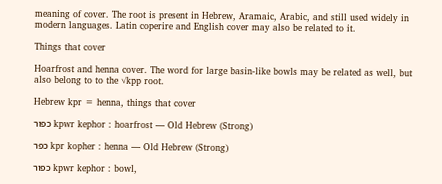meaning of cover. The root is present in Hebrew, Aramaic, Arabic, and still used widely in modern languages. Latin coperire and English cover may also be related to it.

Things that cover

Hoarfrost and henna cover. The word for large basin-like bowls may be related as well, but also belong to to the √kpp root.

Hebrew kpr = henna, things that cover

כפור kpwr kephor : hoarfrost — Old Hebrew (Strong)

כפר kpr kopher : henna — Old Hebrew (Strong)

כפור kpwr kephor : bowl,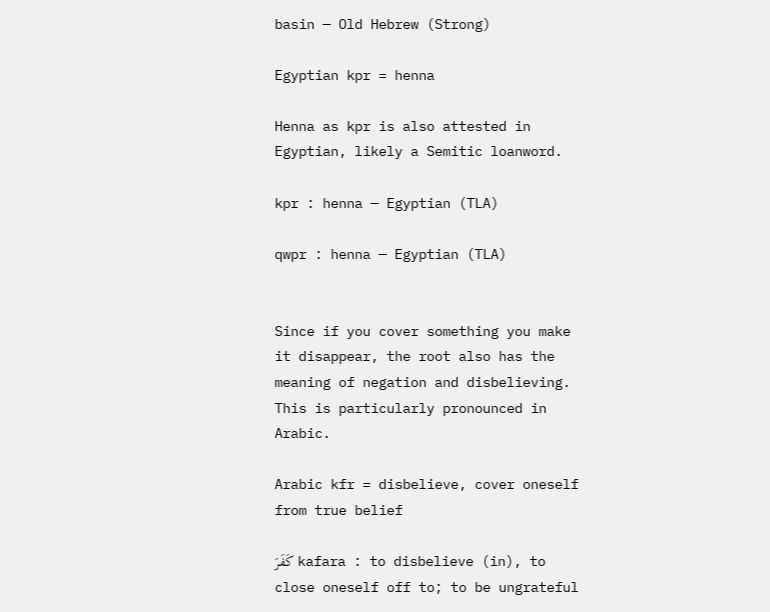basin — Old Hebrew (Strong)

Egyptian kpr = henna

Henna as kpr is also attested in Egyptian, likely a Semitic loanword.

kpr : henna — Egyptian (TLA)

qwpr : henna — Egyptian (TLA)


Since if you cover something you make it disappear, the root also has the meaning of negation and disbelieving. This is particularly pronounced in Arabic.

Arabic kfr = disbelieve, cover oneself from true belief

كَفَرَ kafara : to disbelieve (in), to close oneself off to; to be ungrateful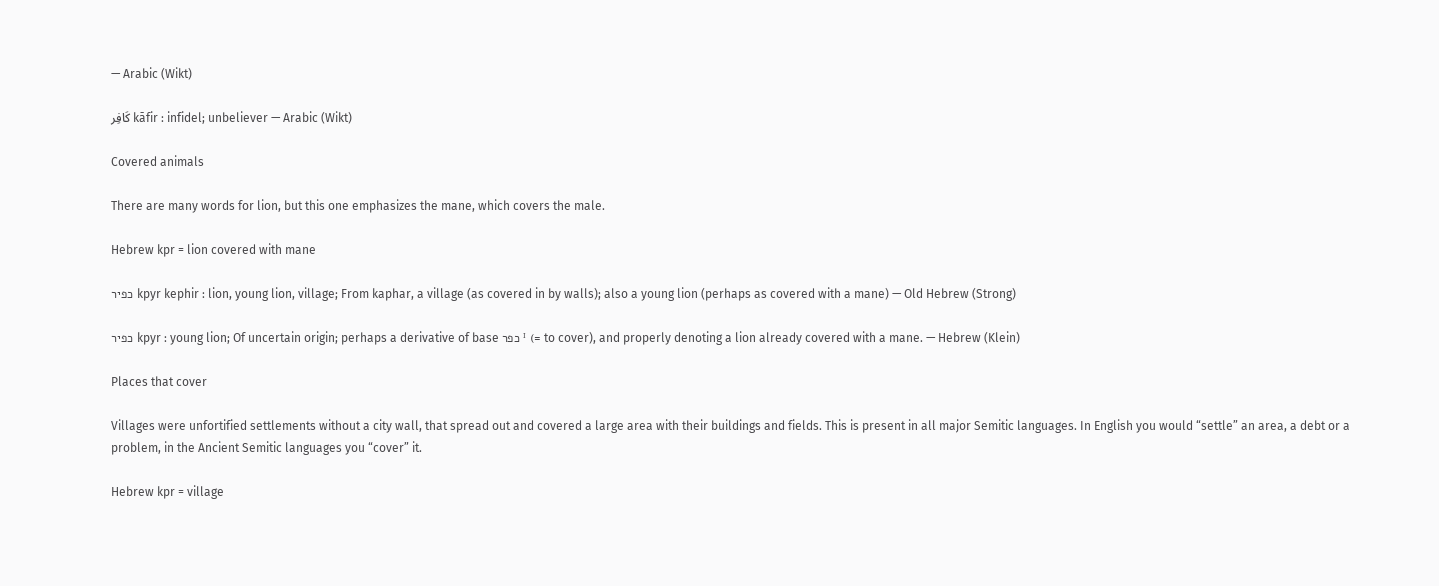— Arabic (Wikt)

كَافِر kāfir : infidel; unbeliever — Arabic (Wikt)

Covered animals

There are many words for lion, but this one emphasizes the mane, which covers the male.

Hebrew kpr = lion covered with mane

כפיר kpyr kephir : lion, young lion, village; From kaphar, a village (as covered in by walls); also a young lion (perhaps as covered with a mane) — Old Hebrew (Strong)

כפיר kpyr : young lion; Of uncertain origin; perhaps a derivative of base כפר ᴵ (= to cover), and properly denoting a lion already covered with a mane. — Hebrew (Klein)

Places that cover

Villages were unfortified settlements without a city wall, that spread out and covered a large area with their buildings and fields. This is present in all major Semitic languages. In English you would “settle” an area, a debt or a problem, in the Ancient Semitic languages you “cover” it.

Hebrew kpr = village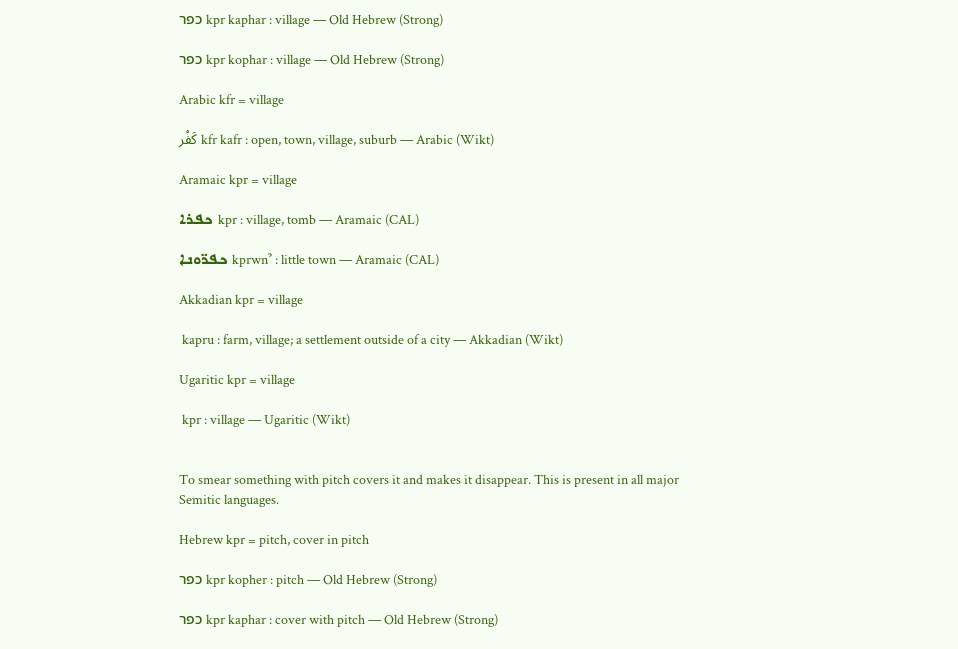כפר kpr kaphar : village — Old Hebrew (Strong)

כפר kpr kophar : village — Old Hebrew (Strong)

Arabic kfr = village

كَفْر kfr kafr : open, town, village, suburb — Arabic (Wikt)

Aramaic kpr = village

ܟܦܪܐ kpr : village, tomb — Aramaic (CAL)

ܟܦܪ̈ܘܢܐ kprwnˀ : little town — Aramaic (CAL)

Akkadian kpr = village

 kapru : farm, village; a settlement outside of a city — Akkadian (Wikt)

Ugaritic kpr = village

 kpr : village — Ugaritic (Wikt)


To smear something with pitch covers it and makes it disappear. This is present in all major Semitic languages.

Hebrew kpr = pitch, cover in pitch

כפר kpr kopher : pitch — Old Hebrew (Strong)

כפר kpr kaphar : cover with pitch — Old Hebrew (Strong)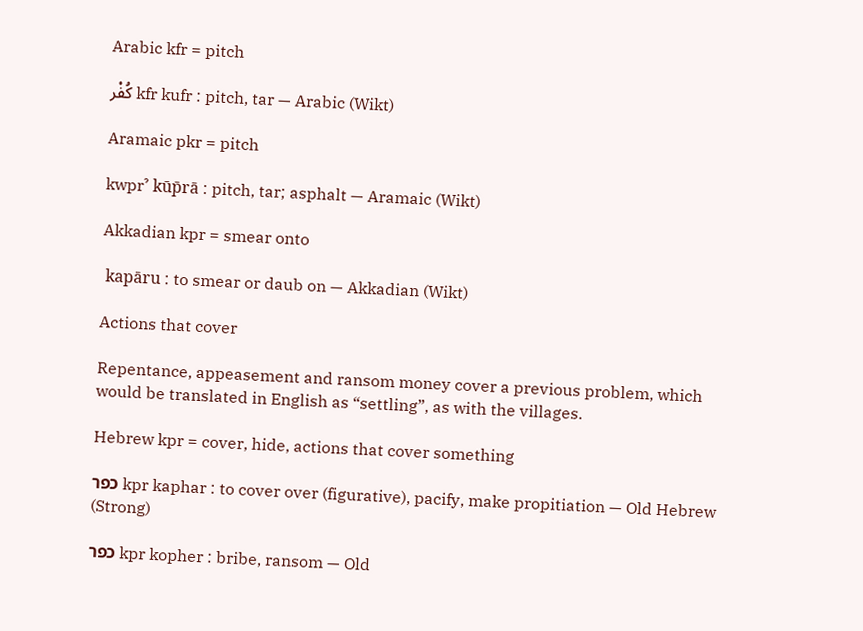Arabic kfr = pitch

كُفْر kfr kufr : pitch, tar — Arabic (Wikt)

Aramaic pkr = pitch

kwprˀ kūp̄rā : pitch, tar; asphalt — Aramaic (Wikt)

Akkadian kpr = smear onto

 kapāru : to smear or daub on — Akkadian (Wikt)

Actions that cover

Repentance, appeasement and ransom money cover a previous problem, which would be translated in English as “settling”, as with the villages.

Hebrew kpr = cover, hide, actions that cover something

כפר kpr kaphar : to cover over (figurative), pacify, make propitiation — Old Hebrew (Strong)

כפר kpr kopher : bribe, ransom — Old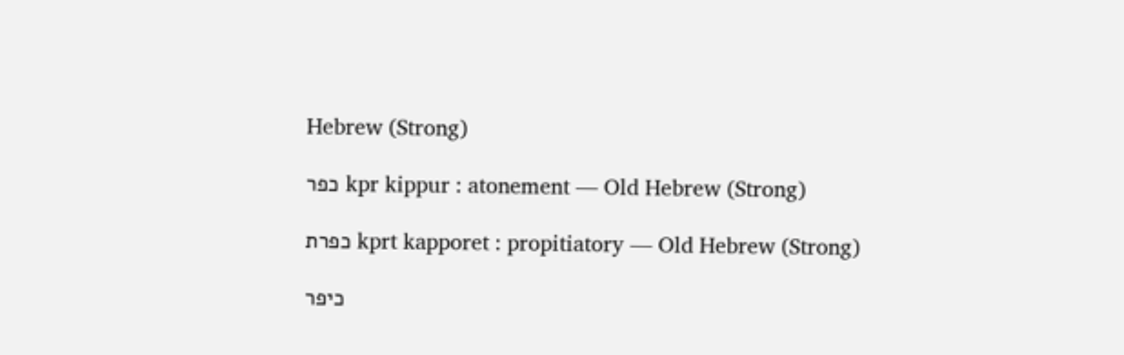Hebrew (Strong)

כפר kpr kippur : atonement — Old Hebrew (Strong)

כפרת kprt kapporet : propitiatory — Old Hebrew (Strong)

כיפר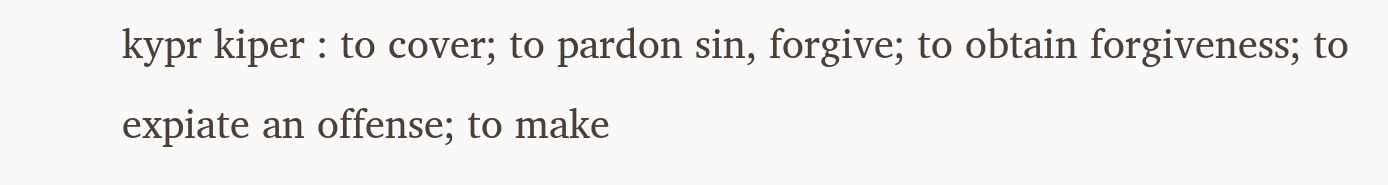kypr kiper : to cover; to pardon sin, forgive; to obtain forgiveness; to expiate an offense; to make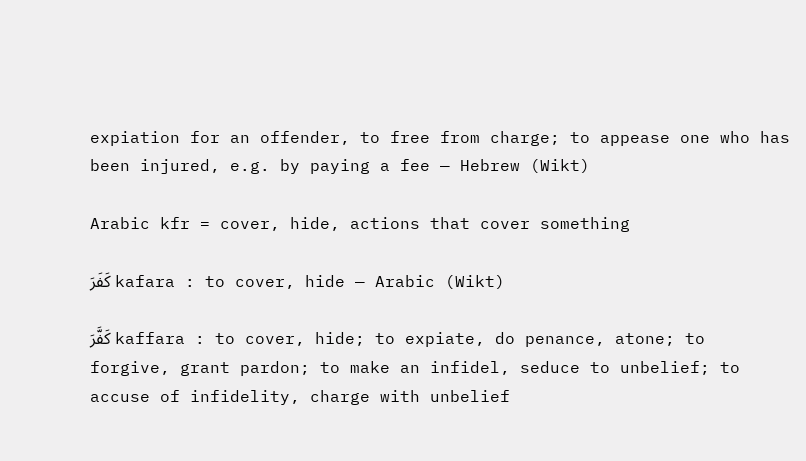expiation for an offender, to free from charge; to appease one who has been injured, e.g. by paying a fee — Hebrew (Wikt)

Arabic kfr = cover, hide, actions that cover something

كَفَرَ kafara : to cover, hide — Arabic (Wikt)

كَفَّرَ kaffara : to cover, hide; to expiate, do penance, atone; to forgive, grant pardon; to make an infidel, seduce to unbelief; to accuse of infidelity, charge with unbelief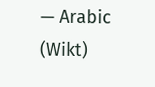— Arabic (Wikt)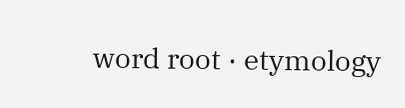word root · etymology